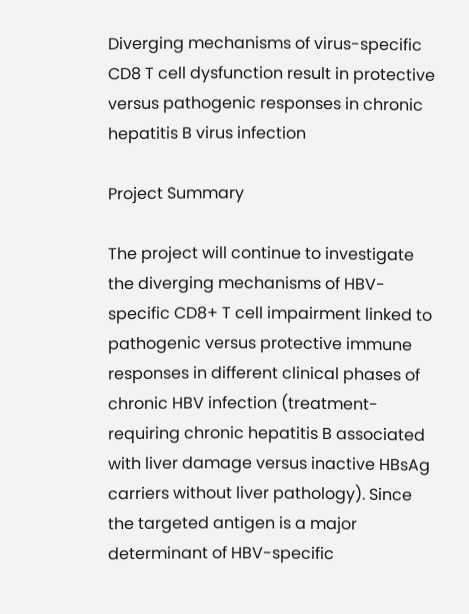Diverging mechanisms of virus-specific CD8 T cell dysfunction result in protective versus pathogenic responses in chronic hepatitis B virus infection

Project Summary

The project will continue to investigate the diverging mechanisms of HBV-specific CD8+ T cell impairment linked to pathogenic versus protective immune responses in different clinical phases of chronic HBV infection (treatment-requiring chronic hepatitis B associated with liver damage versus inactive HBsAg carriers without liver pathology). Since the targeted antigen is a major determinant of HBV-specific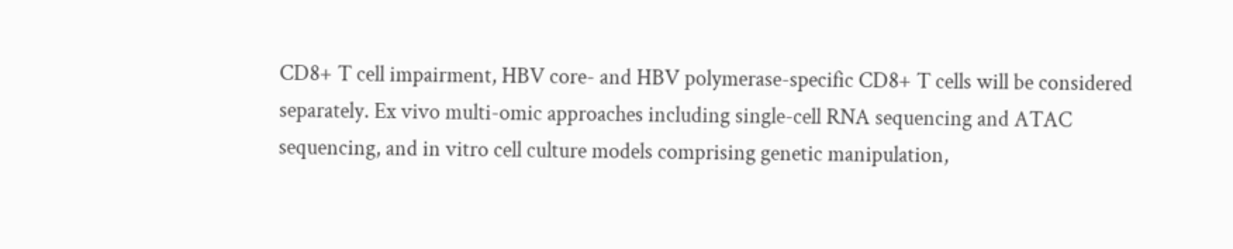CD8+ T cell impairment, HBV core- and HBV polymerase-specific CD8+ T cells will be considered separately. Ex vivo multi-omic approaches including single-cell RNA sequencing and ATAC sequencing, and in vitro cell culture models comprising genetic manipulation,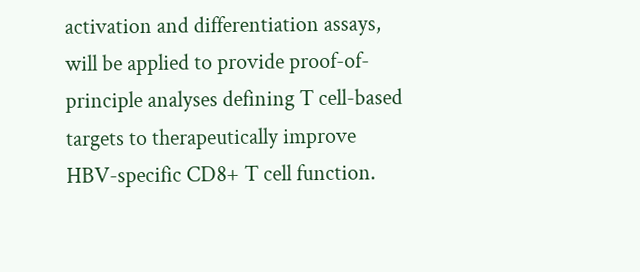activation and differentiation assays, will be applied to provide proof-of-principle analyses defining T cell-based targets to therapeutically improve HBV-specific CD8+ T cell function.